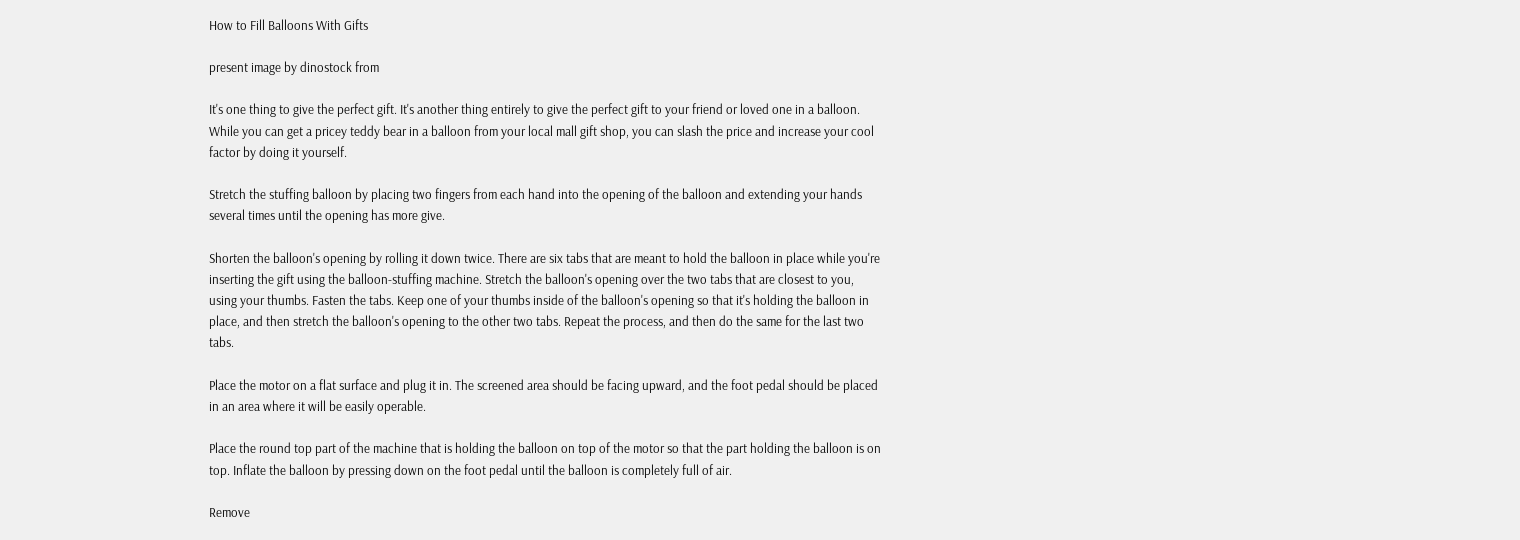How to Fill Balloons With Gifts

present image by dinostock from

It's one thing to give the perfect gift. It's another thing entirely to give the perfect gift to your friend or loved one in a balloon. While you can get a pricey teddy bear in a balloon from your local mall gift shop, you can slash the price and increase your cool factor by doing it yourself.

Stretch the stuffing balloon by placing two fingers from each hand into the opening of the balloon and extending your hands several times until the opening has more give.

Shorten the balloon's opening by rolling it down twice. There are six tabs that are meant to hold the balloon in place while you're inserting the gift using the balloon-stuffing machine. Stretch the balloon's opening over the two tabs that are closest to you, using your thumbs. Fasten the tabs. Keep one of your thumbs inside of the balloon's opening so that it's holding the balloon in place, and then stretch the balloon's opening to the other two tabs. Repeat the process, and then do the same for the last two tabs.

Place the motor on a flat surface and plug it in. The screened area should be facing upward, and the foot pedal should be placed in an area where it will be easily operable.

Place the round top part of the machine that is holding the balloon on top of the motor so that the part holding the balloon is on top. Inflate the balloon by pressing down on the foot pedal until the balloon is completely full of air.

Remove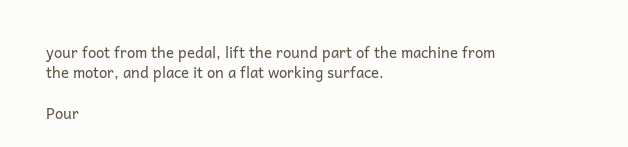your foot from the pedal, lift the round part of the machine from the motor, and place it on a flat working surface.

Pour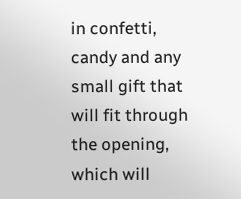in confetti, candy and any small gift that will fit through the opening, which will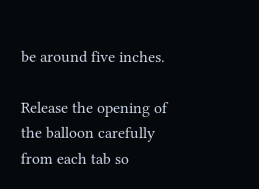be around five inches.

Release the opening of the balloon carefully from each tab so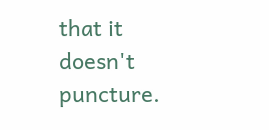that it doesn't puncture.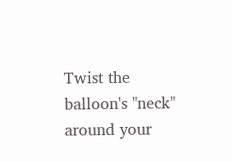Twist the balloon's "neck" around your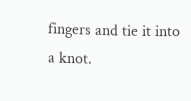fingers and tie it into a knot.